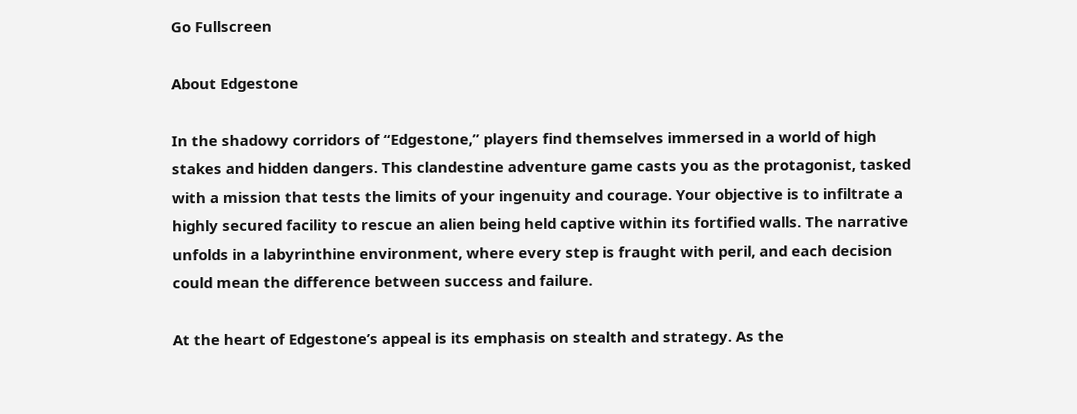Go Fullscreen

About Edgestone

In the shadowy corridors of “Edgestone,” players find themselves immersed in a world of high stakes and hidden dangers. This clandestine adventure game casts you as the protagonist, tasked with a mission that tests the limits of your ingenuity and courage. Your objective is to infiltrate a highly secured facility to rescue an alien being held captive within its fortified walls. The narrative unfolds in a labyrinthine environment, where every step is fraught with peril, and each decision could mean the difference between success and failure.

At the heart of Edgestone’s appeal is its emphasis on stealth and strategy. As the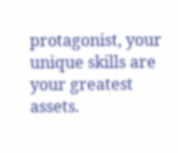protagonist, your unique skills are your greatest assets.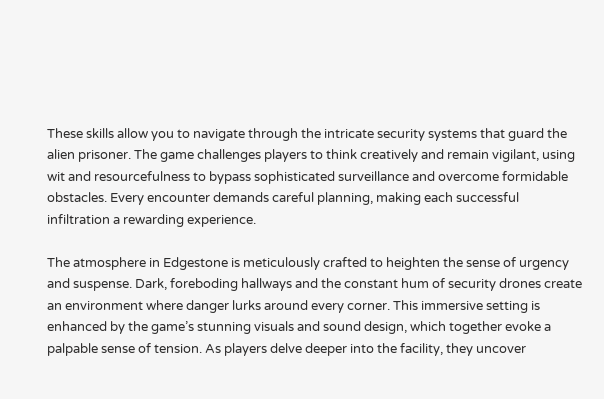These skills allow you to navigate through the intricate security systems that guard the alien prisoner. The game challenges players to think creatively and remain vigilant, using wit and resourcefulness to bypass sophisticated surveillance and overcome formidable obstacles. Every encounter demands careful planning, making each successful infiltration a rewarding experience.

The atmosphere in Edgestone is meticulously crafted to heighten the sense of urgency and suspense. Dark, foreboding hallways and the constant hum of security drones create an environment where danger lurks around every corner. This immersive setting is enhanced by the game’s stunning visuals and sound design, which together evoke a palpable sense of tension. As players delve deeper into the facility, they uncover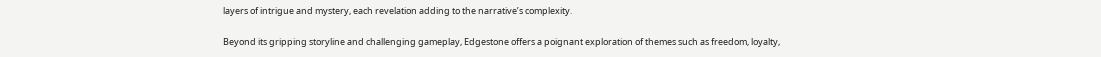layers of intrigue and mystery, each revelation adding to the narrative’s complexity.

Beyond its gripping storyline and challenging gameplay, Edgestone offers a poignant exploration of themes such as freedom, loyalty,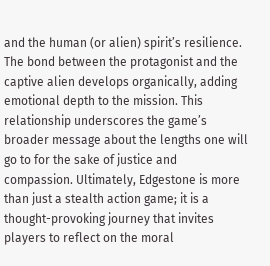and the human (or alien) spirit’s resilience. The bond between the protagonist and the captive alien develops organically, adding emotional depth to the mission. This relationship underscores the game’s broader message about the lengths one will go to for the sake of justice and compassion. Ultimately, Edgestone is more than just a stealth action game; it is a thought-provoking journey that invites players to reflect on the moral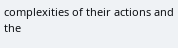complexities of their actions and the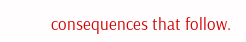consequences that follow.